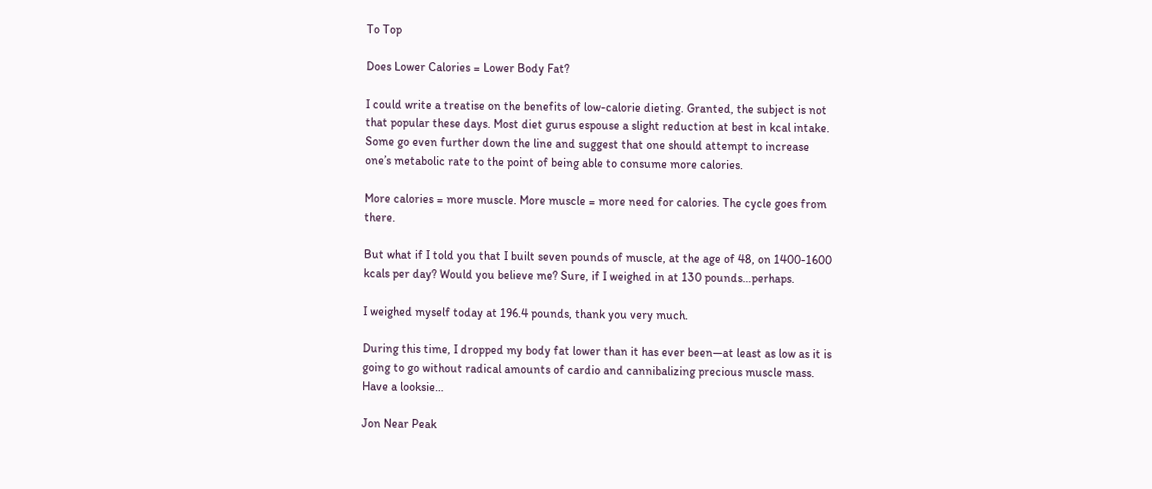To Top

Does Lower Calories = Lower Body Fat?

I could write a treatise on the benefits of low-calorie dieting. Granted, the subject is not that popular these days. Most diet gurus espouse a slight reduction at best in kcal intake. Some go even further down the line and suggest that one should attempt to increase one’s metabolic rate to the point of being able to consume more calories.

More calories = more muscle. More muscle = more need for calories. The cycle goes from there.

But what if I told you that I built seven pounds of muscle, at the age of 48, on 1400-1600 kcals per day? Would you believe me? Sure, if I weighed in at 130 pounds…perhaps.

I weighed myself today at 196.4 pounds, thank you very much.

During this time, I dropped my body fat lower than it has ever been—at least as low as it is going to go without radical amounts of cardio and cannibalizing precious muscle mass. Have a looksie…

Jon Near Peak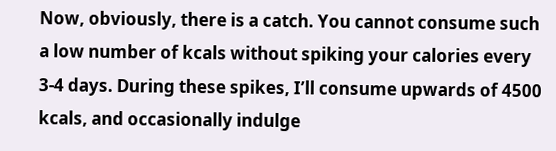Now, obviously, there is a catch. You cannot consume such a low number of kcals without spiking your calories every 3-4 days. During these spikes, I’ll consume upwards of 4500 kcals, and occasionally indulge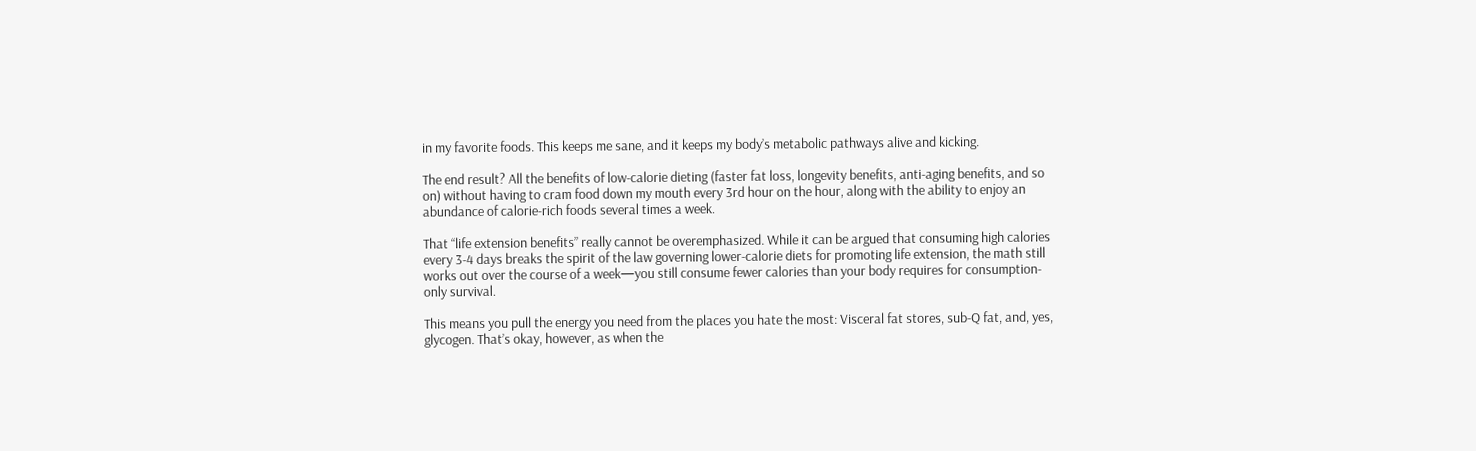in my favorite foods. This keeps me sane, and it keeps my body’s metabolic pathways alive and kicking.

The end result? All the benefits of low-calorie dieting (faster fat loss, longevity benefits, anti-aging benefits, and so on) without having to cram food down my mouth every 3rd hour on the hour, along with the ability to enjoy an abundance of calorie-rich foods several times a week.

That “life extension benefits” really cannot be overemphasized. While it can be argued that consuming high calories every 3-4 days breaks the spirit of the law governing lower-calorie diets for promoting life extension, the math still works out over the course of a week—you still consume fewer calories than your body requires for consumption-only survival.

This means you pull the energy you need from the places you hate the most: Visceral fat stores, sub-Q fat, and, yes, glycogen. That’s okay, however, as when the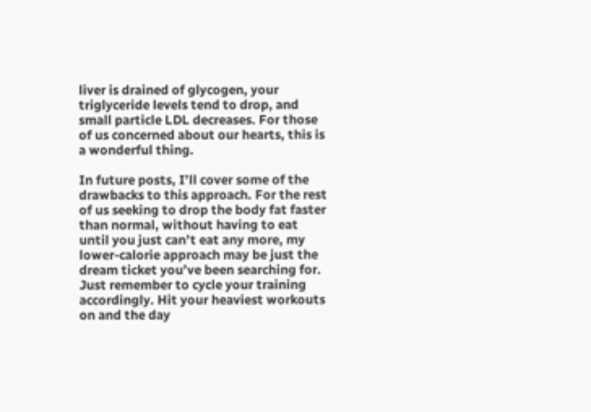liver is drained of glycogen, your triglyceride levels tend to drop, and small particle LDL decreases. For those of us concerned about our hearts, this is a wonderful thing.

In future posts, I’ll cover some of the drawbacks to this approach. For the rest of us seeking to drop the body fat faster than normal, without having to eat until you just can’t eat any more, my lower-calorie approach may be just the dream ticket you’ve been searching for. Just remember to cycle your training accordingly. Hit your heaviest workouts on and the day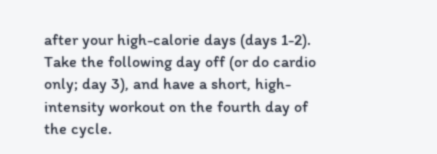after your high-calorie days (days 1-2). Take the following day off (or do cardio only; day 3), and have a short, high-intensity workout on the fourth day of the cycle.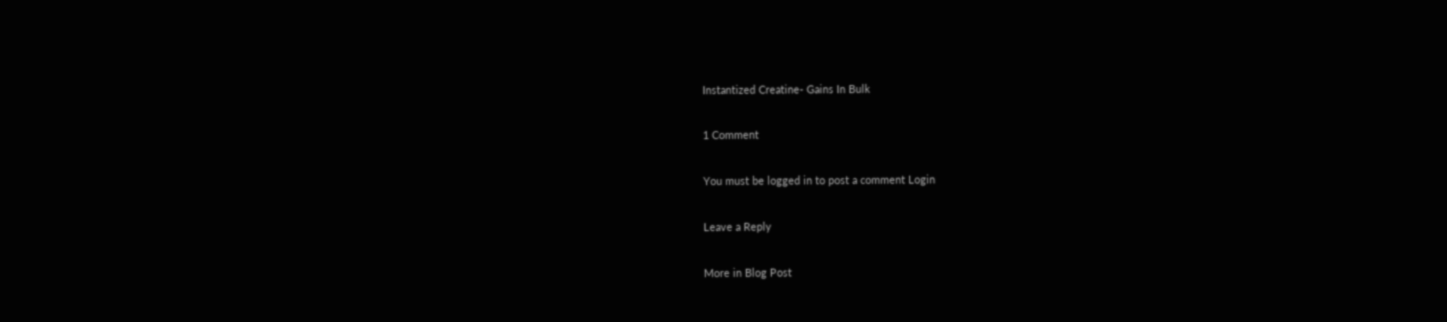Instantized Creatine- Gains In Bulk

1 Comment

You must be logged in to post a comment Login

Leave a Reply

More in Blog Post